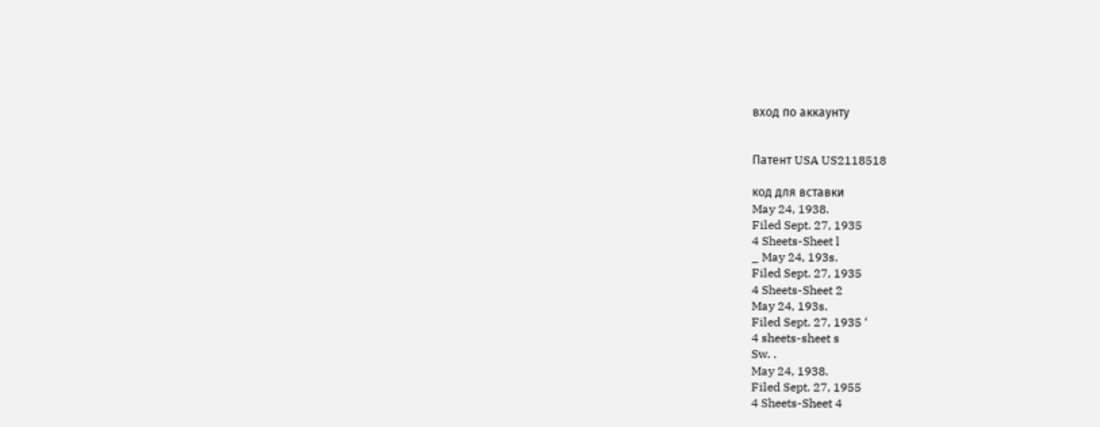вход по аккаунту


Патент USA US2118518

код для вставки
May 24, 1938.
Filed Sept. 27, 1935
4 Sheets-Sheet l
_ May 24, 193s.
Filed Sept. 27, 1935
4 Sheets-Sheet 2
May 24, 193s.
Filed Sept. 27, 1935 ‘
4 sheets-sheet s
Sw. .
May 24, 1938.
Filed Sept. 27, 1955
4 Sheets-Sheet 4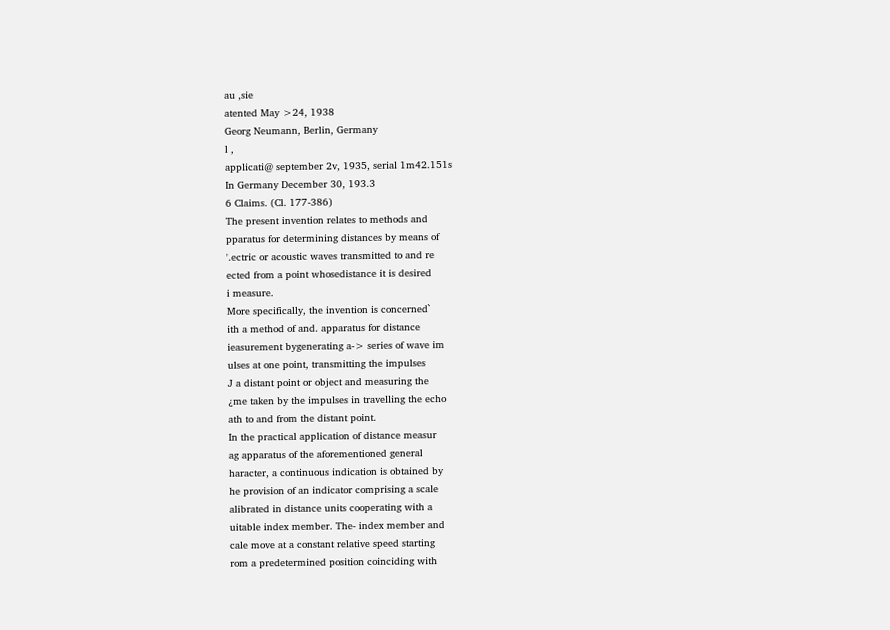au ,sie
atented May >24, 1938
Georg Neumann, Berlin, Germany
l ,
applicati@ september 2v, 1935, serial 1m42.151s
In Germany December 30, 193.3
6 Claims. (Cl. 177-386)
The present invention relates to methods and
pparatus for determining distances by means of
'.ectric or acoustic waves transmitted to and re
ected from a point whosedistance it is desired
i measure.
More specifically, the invention is concerned`
ith a method of and. apparatus for distance
ieasurement bygenerating a-> series of wave im
ulses at one point, transmitting the impulses
J a distant point or object and measuring the
¿me taken by the impulses in travelling the echo
ath to and from the distant point.
In the practical application of distance measur
ag apparatus of the aforementioned general
haracter, a continuous indication is obtained by
he provision of an indicator comprising a scale
alibrated in distance units cooperating with a
uitable index member. The- index member and
cale move at a constant relative speed starting
rom a predetermined position coinciding with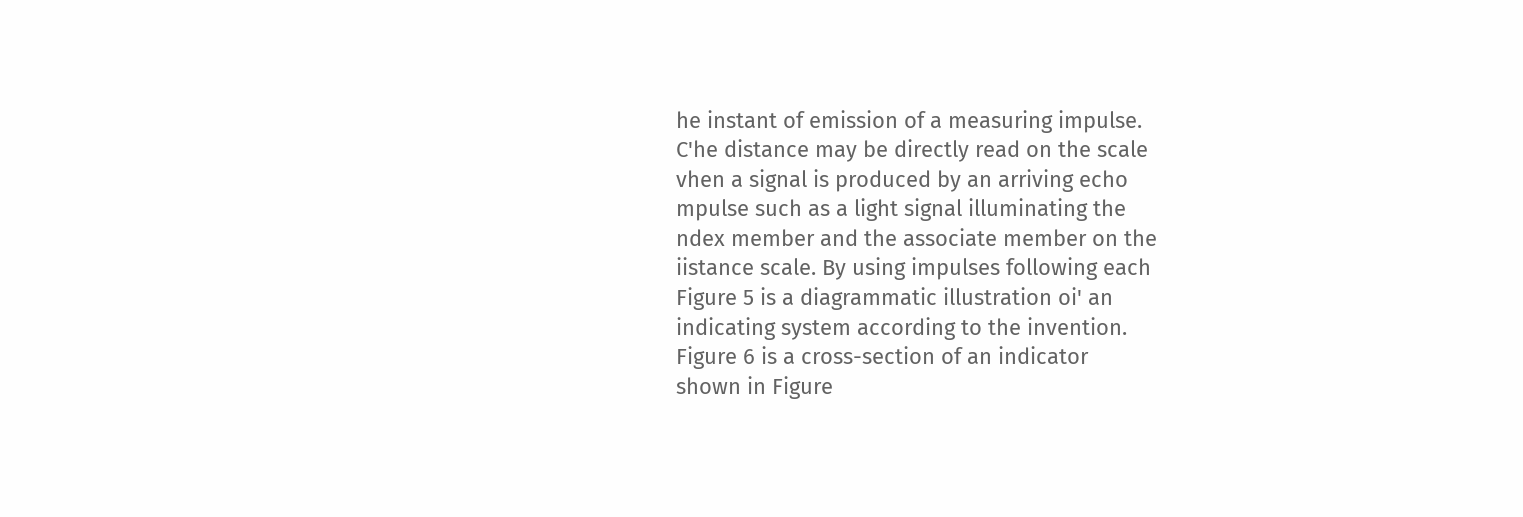he instant of emission of a measuring impulse.
C'he distance may be directly read on the scale
vhen a signal is produced by an arriving echo
mpulse such as a light signal illuminating the
ndex member and the associate member on the
iistance scale. By using impulses following each
Figure 5 is a diagrammatic illustration oi' an
indicating system according to the invention.
Figure 6 is a cross-section of an indicator
shown in Figure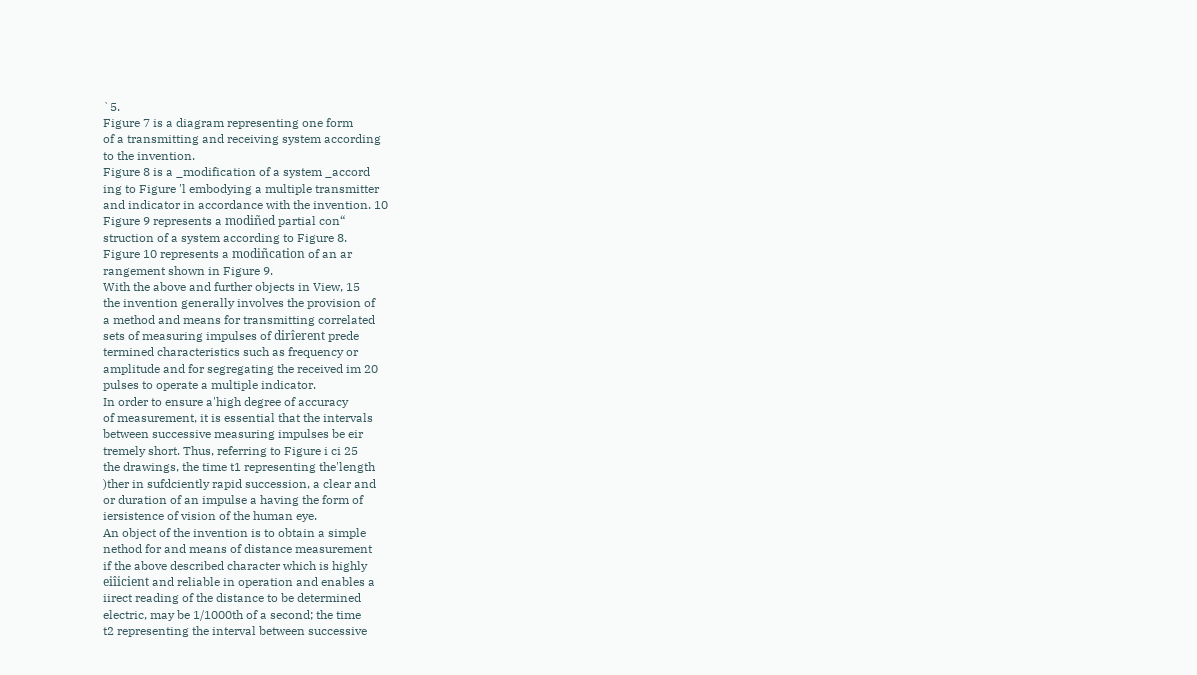`5.
Figure 7 is a diagram representing one form
of a transmitting and receiving system according
to the invention.
Figure 8 is a _modification of a system _accord
ing to Figure 'l embodying a multiple transmitter
and indicator in accordance with the invention. 10
Figure 9 represents a modiñed partial con“
struction of a system according to Figure 8.
Figure 10 represents a modiñcation of an ar
rangement shown in Figure 9.
With the above and further objects in View, 15
the invention generally involves the provision of
a method and means for transmitting correlated
sets of measuring impulses of dirîerent prede
termined characteristics such as frequency or
amplitude and for segregating the received im 20
pulses to operate a multiple indicator.
In order to ensure a'high degree of accuracy
of measurement, it is essential that the intervals
between successive measuring impulses be eir
tremely short. Thus, referring to Figure i ci 25
the drawings, the time t1 representing the'length
)ther in sufdciently rapid succession, a clear and
or duration of an impulse a having the form of
iersistence of vision of the human eye.
An object of the invention is to obtain a simple
nethod for and means of distance measurement
if the above described character which is highly
eiîicient and reliable in operation and enables a
iirect reading of the distance to be determined
electric, may be 1/1000th of a second; the time
t2 representing the interval between successive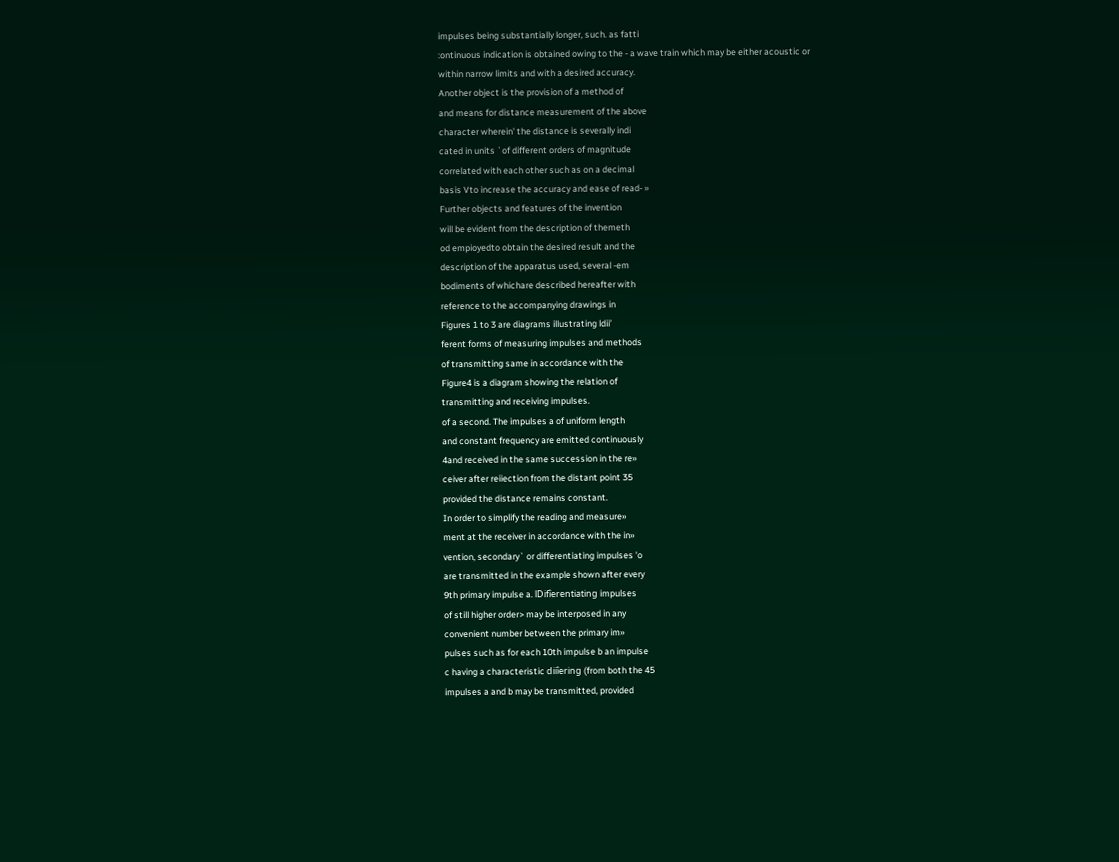impulses being substantially longer, such. as fatti
:ontinuous indication is obtained owing to the - a wave train which may be either acoustic or
within narrow limits and with a desired accuracy.
Another object is the provision of a method of
and means for distance measurement of the above
character wherein' the distance is severally indi
cated in units `of different orders of magnitude
correlated with each other such as on a decimal
basis Vto increase the accuracy and ease of read- »
Further objects and features of the invention
will be evident from the description of themeth
od empioyedto obtain the desired result and the
description of the apparatus used, several -em
bodiments of whichare described hereafter with
reference to the accompanying drawings in
Figures 1 to 3 are diagrams illustrating ldii’
ferent forms of measuring impulses and methods
of transmitting same in accordance with the
Figure4 is a diagram showing the relation of
transmitting and receiving impulses.
of a second. The impulses a of uniform length
and constant frequency are emitted continuously
4and received in the same succession in the re»
ceiver after reiiection from the distant point 35
provided the distance remains constant.
In order to simplify the reading and measure»
ment at the receiver in accordance with the in»
vention, secondary` or differentiating impulses 'o
are transmitted in the example shown after every
9th primary impulse a. lDifîerentiating impulses
of still higher order> may be interposed in any
convenient number between the primary im»
pulses such as for each 10th impulse b an impulse
c having a characteristic diiîering (from both the 45
impulses a and b may be transmitted, provided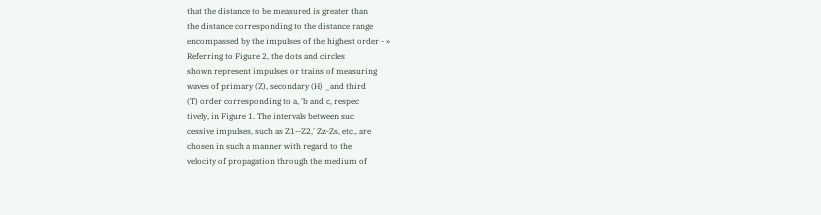that the distance to be measured is greater than
the distance corresponding to the distance range
encompassed by the impulses of the highest order - »
Referring to Figure 2, the dots and circles
shown represent impulses or trains of measuring
waves of primary (Z), secondary (H) _and third
(T) order corresponding to a, 'b and c, respec
tively, in Figure 1. The intervals between suc
cessive impulses, such as Z1--Z2,' Zz-Zs, etc., are
chosen in such a manner with regard to the
velocity of propagation through the medium of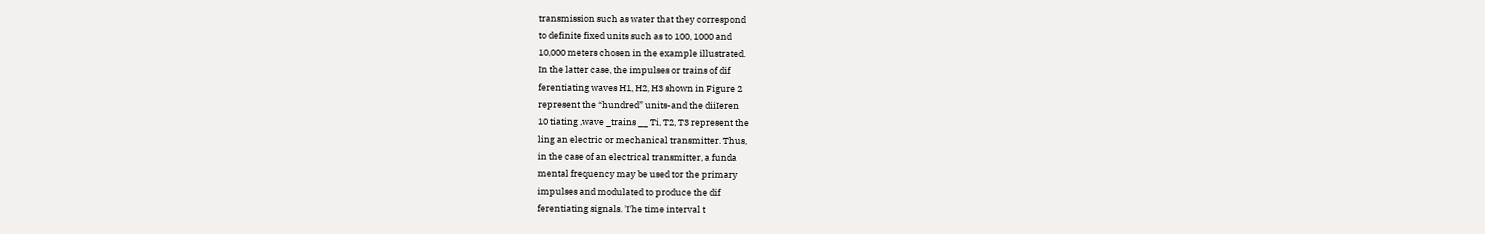transmission such as water that they correspond
to definite fixed units such as to 100, 1000 and
10,000 meters chosen in the example illustrated.
In the latter case, the impulses or trains of dif
ferentiating waves H1, H2, H3 shown in Figure 2
represent the “hundred” units-and the diiIeren
10 tiating ,wave _trains __ Ti, T2, T3 represent the
ling an electric or mechanical transmitter. Thus,
in the case of an electrical transmitter, a funda
mental frequency may be used tor the primary
impulses and modulated to produce the dif
ferentiating signals. 'I'he time interval t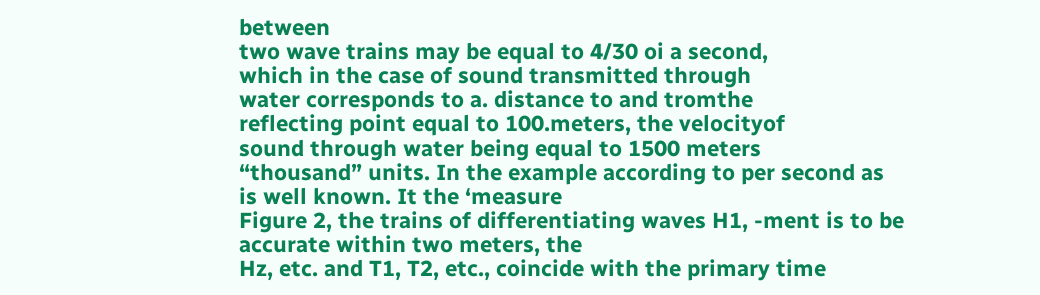between
two wave trains may be equal to 4/30 oi a second,
which in the case of sound transmitted through
water corresponds to a. distance to and tromthe
reflecting point equal to 100.meters, the velocityof
sound through water being equal to 1500 meters
“thousand” units. In the example according to per second as is well known. It the ‘measure
Figure 2, the trains of differentiating waves H1, -ment is to be accurate within two meters, the
Hz, etc. and T1, T2, etc., coincide with the primary time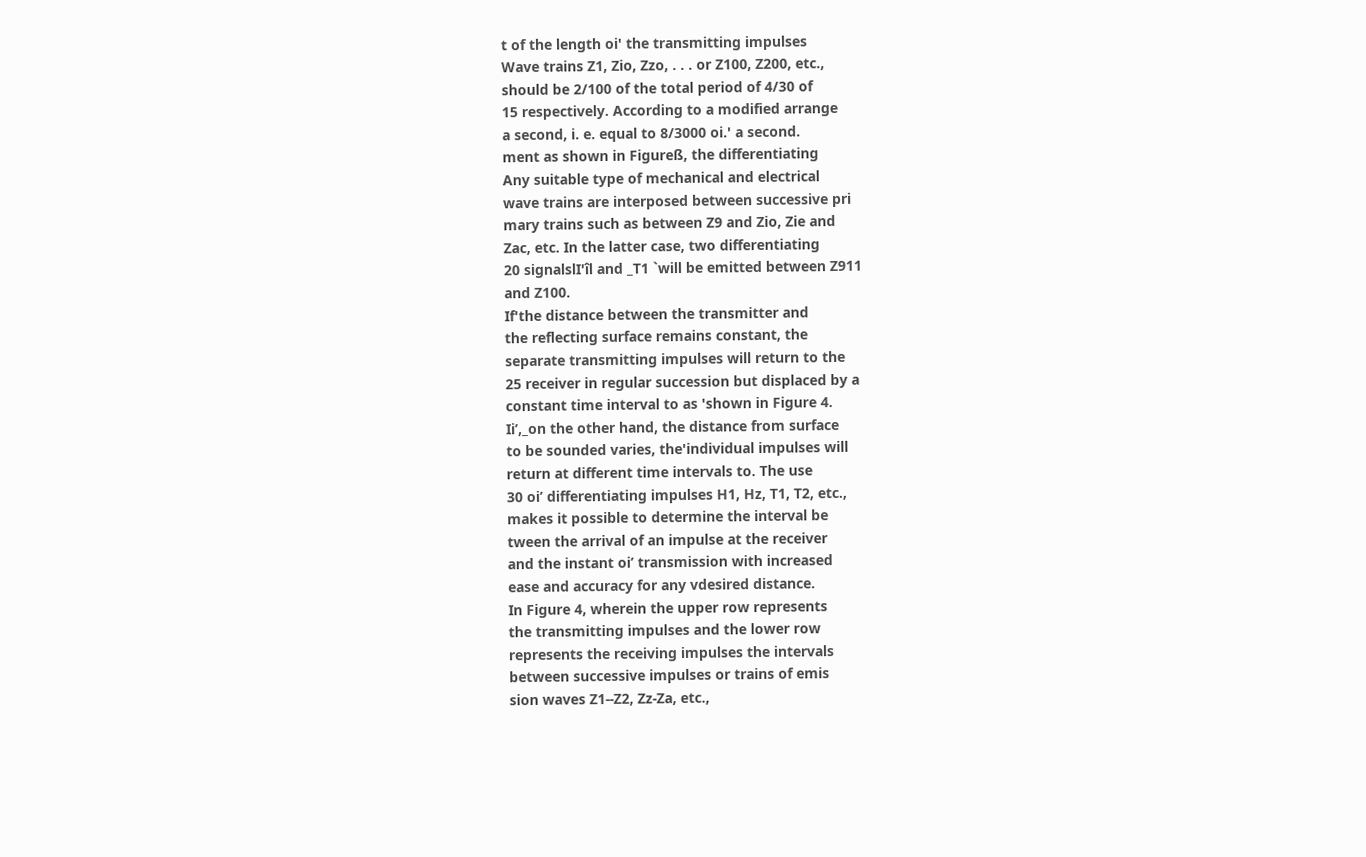t of the length oi' the transmitting impulses
Wave trains Z1, Zio, Zzo, . . . or Z100, Z200, etc.,
should be 2/100 of the total period of 4/30 of
15 respectively. According to a modified arrange
a second, i. e. equal to 8/3000 oi.' a second.
ment as shown in Figureß, the differentiating
Any suitable type of mechanical and electrical
wave trains are interposed between successive pri
mary trains such as between Z9 and Zio, Zie and
Zac, etc. In the latter case, two differentiating
20 signalslI'îl and _T1 `will be emitted between Z911
and Z100.
If'the distance between the transmitter and
the reflecting surface remains constant, the
separate transmitting impulses will return to the
25 receiver in regular succession but displaced by a
constant time interval to as 'shown in Figure 4.
Ii’,_on the other hand, the distance from surface
to be sounded varies, the'individual impulses will
return at different time intervals to. The use
30 oi’ differentiating impulses H1, Hz, T1, T2, etc.,
makes it possible to determine the interval be
tween the arrival of an impulse at the receiver
and the instant oi’ transmission with increased
ease and accuracy for any vdesired distance.
In Figure 4, wherein the upper row represents
the transmitting impulses and the lower row
represents the receiving impulses the intervals
between successive impulses or trains of emis
sion waves Z1--Z2, Zz-Za, etc.,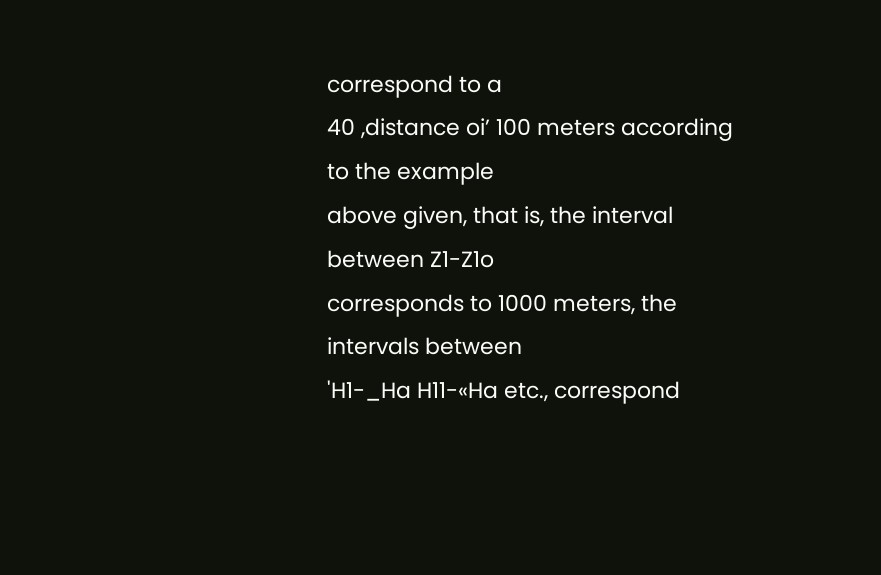correspond to a
40 ,distance oi’ 100 meters according to the example
above given, that is, the interval between Z1-Z1o
corresponds to 1000 meters, the intervals between
'H1-_Ha H11-«Ha etc., correspond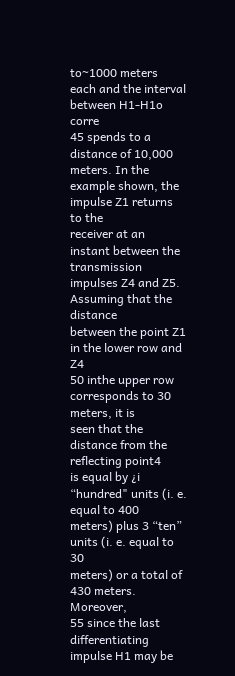to~1000 meters
each and the interval between H1-H1o corre
45 spends to a distance of 10,000 meters. In the
example shown, the impulse Z1 returns to the
receiver at an instant between the transmission
impulses Z4 and Z5. Assuming that the distance
between the point Z1 in the lower row and Z4
50 inthe upper row corresponds to 30 meters, it is
seen that the distance from the reflecting point4
is equal by ¿i “hundred" units (i. e. equal to 400
meters) plus 3 “ten” units (i. e. equal to 30
meters) or a total of 430 meters. Moreover,
55 since the last differentiating impulse H1 may be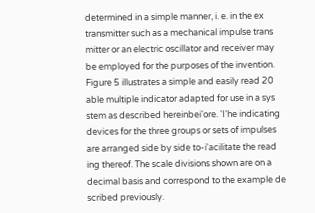determined in a simple manner, i. e. in the ex
transmitter such as a mechanical impulse trans
mitter or an electric oscillator and receiver may
be employed for the purposes of the invention.
Figure 5 illustrates a simple and easily read 20
able multiple indicator adapted for use in a sys
stem as described hereinbei'ore. 'I'he indicating
devices for the three groups or sets of impulses
are arranged side by side to-i'acilitate the read
ing thereof. The scale divisions shown are on a
decimal basis and correspond to the example de
scribed previously.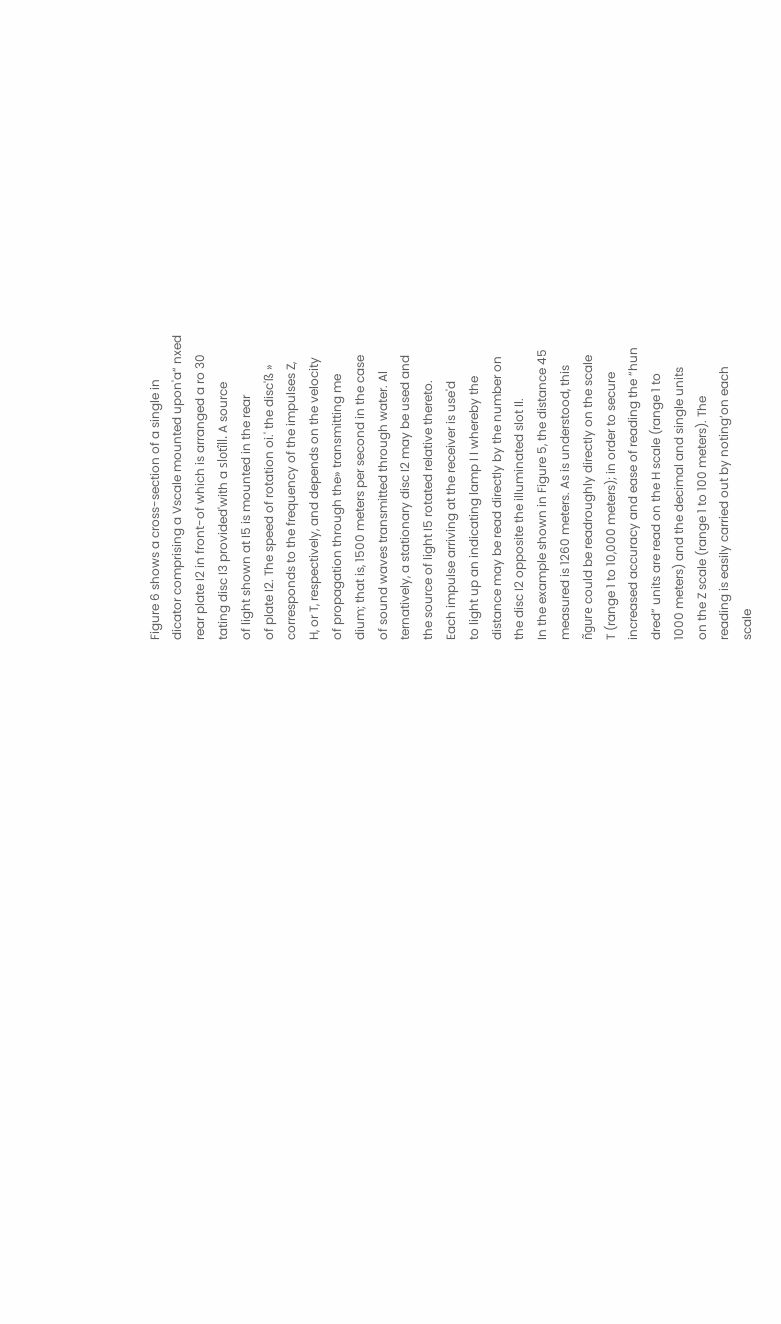Figure 6 shows a cross-section of a single in
dicator comprising a Vscale mounted upon'a“ nxed
rear plate I2 in front-of which is arranged a ro 30
tating disc I3 provided'with a slotîll. A source
of light shown at I5 is mounted in the rear
of plate I2. The speed of rotation oi.' the disc'ß »
corresponds to the frequency of the impulses Z,
H, or T, respectively, and depends on the velocity
of propagation through the» transmitting me
dium; that is, 1500 meters per second in the case
of sound waves transmitted through water. Al
ternatively, a stationary disc I2 may be used and
the source of light I5 rotated relative thereto.
Each impulse arriving at the receiver is use'd
to light up an indicating lamp I I whereby the
distance may be read directly by the number on
the disc I2 opposite the illuminated slot Il.
In the example shown in Figure 5, the distance 45
measured is 1260 meters. As is understood, this
ñgure could be readroughly directly on the scale
T (range 1 to 10,000 meters); in order to secure
increased accuracy and ease of reading the “hun
dred” units are read on the H scale (range 1 to
1000 meters) and the decimal and single units
on the Z scale (range 1 to 100 meters). The
reading is easily carried out by noting‘on each
scale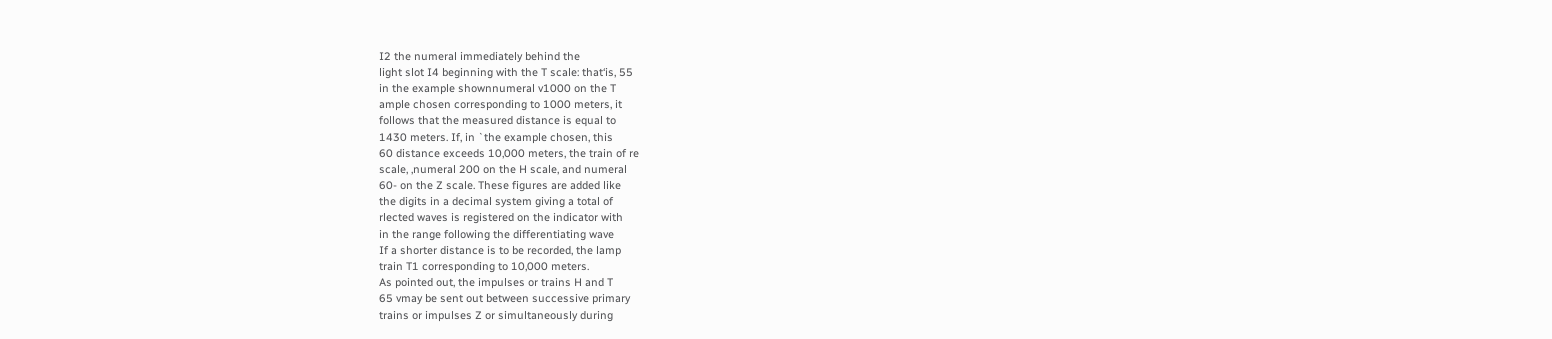I2 the numeral immediately behind the
light slot I4 beginning with the T scale: that‘is, 55
in the example shownnumeral v1000 on the T
ample chosen corresponding to 1000 meters, it
follows that the measured distance is equal to
1430 meters. If, in `the example chosen, this
60 distance exceeds 10,000 meters, the train of re
scale, ,numeral 200 on the H scale, and numeral
60- on the Z scale. These figures are added like
the digits in a decimal system giving a total of
rlected waves is registered on the indicator with
in the range following the differentiating wave
If a shorter distance is to be recorded, the lamp
train T1 corresponding to 10,000 meters.
As pointed out, the impulses or trains H and T
65 vmay be sent out between successive primary
trains or impulses Z or simultaneously during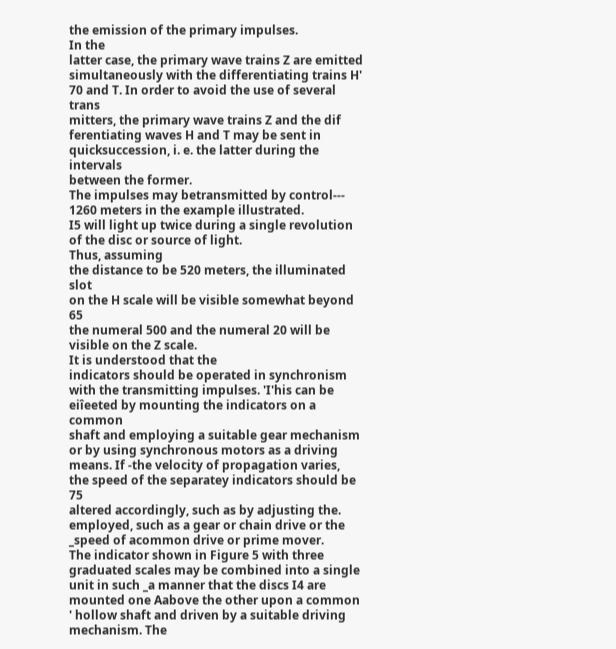the emission of the primary impulses.
In the
latter case, the primary wave trains Z are emitted
simultaneously with the differentiating trains H'
70 and T. In order to avoid the use of several trans
mitters, the primary wave trains Z and the dif
ferentiating waves H and T may be sent in quicksuccession, i. e. the latter during the intervals
between the former.
The impulses may betransmitted by control---
1260 meters in the example illustrated.
I5 will light up twice during a single revolution
of the disc or source of light.
Thus, assuming
the distance to be 520 meters, the illuminated slot
on the H scale will be visible somewhat beyond 65
the numeral 500 and the numeral 20 will be
visible on the Z scale.
It is understood that the
indicators should be operated in synchronism
with the transmitting impulses. 'I'his can be
eiîeeted by mounting the indicators on a common
shaft and employing a suitable gear mechanism
or by using synchronous motors as a driving
means. If -the velocity of propagation varies,
the speed of the separatey indicators should be 75
altered accordingly, such as by adjusting the. employed, such as a gear or chain drive or the
_speed of acommon drive or prime mover.
The indicator shown in Figure 5 with three
graduated scales may be combined into a single
unit in such _a manner that the discs I4 are
mounted one Aabove the other upon a common
' hollow shaft and driven by a suitable driving
mechanism. The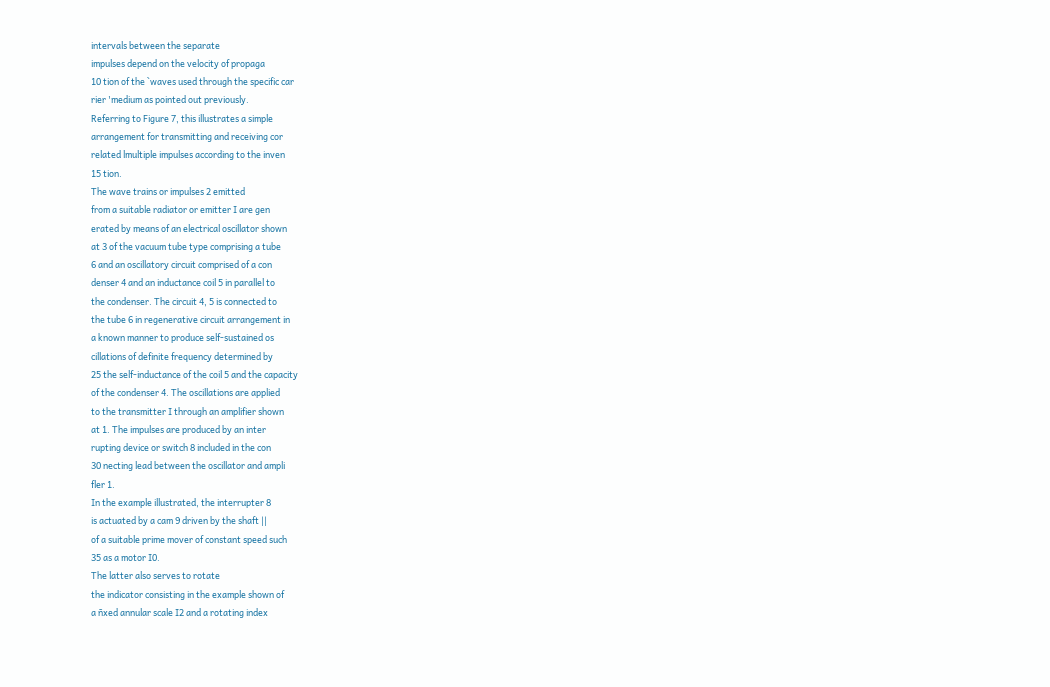intervals between the separate
impulses depend on the velocity of propaga
10 tion of the `waves used through the specific car
rier 'medium as pointed out previously.
Referring to Figure 7, this illustrates a simple
arrangement for transmitting and receiving cor
related lmultiple impulses according to the inven
15 tion.
The wave trains or impulses 2 emitted
from a suitable radiator or emitter I are gen
erated by means of an electrical oscillator shown
at 3 of the vacuum tube type comprising a tube
6 and an oscillatory circuit comprised of a con
denser 4 and an inductance coil 5 in parallel to
the condenser. The circuit 4, 5 is connected to
the tube 6 in regenerative circuit arrangement in
a known manner to produce self-sustained os
cillations of definite frequency determined by
25 the self-inductance of the coil 5 and the capacity
of the condenser 4. The oscillations are applied
to the transmitter I through an amplifier shown
at 1. The impulses are produced by an inter
rupting device or switch 8 included in the con
30 necting lead between the oscillator and ampli
fler 1.
In the example illustrated, the interrupter 8
is actuated by a cam 9 driven by the shaft ||
of a suitable prime mover of constant speed such
35 as a motor I0.
The latter also serves to rotate
the indicator consisting in the example shown of
a ñxed annular scale I2 and a rotating index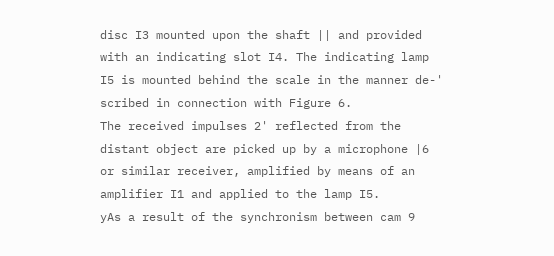disc I3 mounted upon the shaft || and provided
with an indicating slot I4. The indicating lamp
I5 is mounted behind the scale in the manner de-'
scribed in connection with Figure 6.
The received impulses 2' reflected from the
distant object are picked up by a microphone |6
or similar receiver, amplified by means of an
amplifier I1 and applied to the lamp I5.
yAs a result of the synchronism between cam 9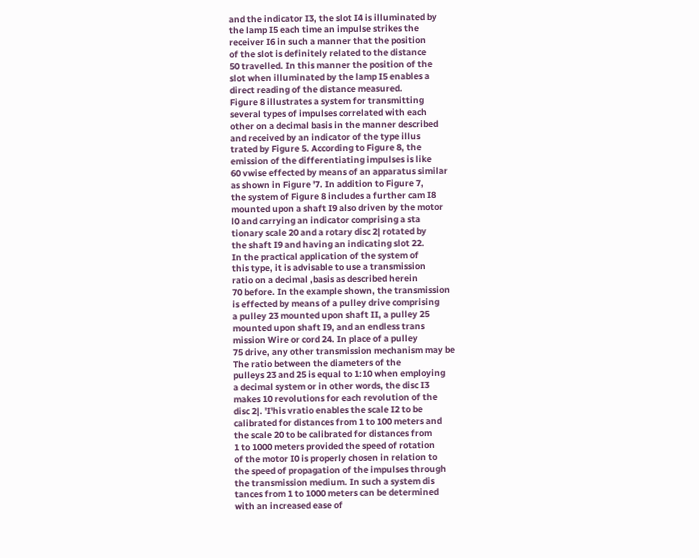and the indicator I3, the slot I4 is illuminated by
the lamp I5 each time an impulse strikes the
receiver I6 in such a manner that the position
of the slot is definitely related to the distance
50 travelled. In this manner the position of the
slot when illuminated by the lamp I5 enables a
direct reading of the distance measured.
Figure 8 illustrates a system for transmitting
several types of impulses correlated with each
other on a decimal basis in the manner described
and received by an indicator of the type illus
trated by Figure 5. According to Figure 8, the
emission of the differentiating impulses is like
60 vwise effected by means of an apparatus similar
as shown in Figure '7. In addition to Figure 7,
the system of Figure 8 includes a further cam I8
mounted upon a shaft I9 also driven by the motor
l0 and carrying an indicator comprising a sta
tionary scale 20 and a rotary disc 2| rotated by
the shaft I9 and having an indicating slot 22.
In the practical application of the system of
this type, it is advisable to use a transmission
ratio on a decimal ,basis as described herein
70 before. In the example shown, the transmission
is effected by means of a pulley drive comprising
a pulley 23 mounted upon shaft II, a pulley 25
mounted upon shaft I9, and an endless trans
mission Wire or cord 24. In place of a pulley
75 drive, any other transmission mechanism may be
The ratio between the diameters of the
pulleys 23 and 25 is equal to 1:10 when employing
a decimal system or in other words, the disc I3
makes 10 revolutions for each revolution of the
disc 2|. 'I'his vratio enables the scale I2 to be
calibrated for distances from 1 to 100 meters and
the scale 20 to be calibrated for distances from
1 to 1000 meters provided the speed of rotation
of the motor I0 is properly chosen in relation to
the speed of propagation of the impulses through
the transmission medium. In such a system dis
tances from 1 to 1000 meters can be determined
with an increased ease of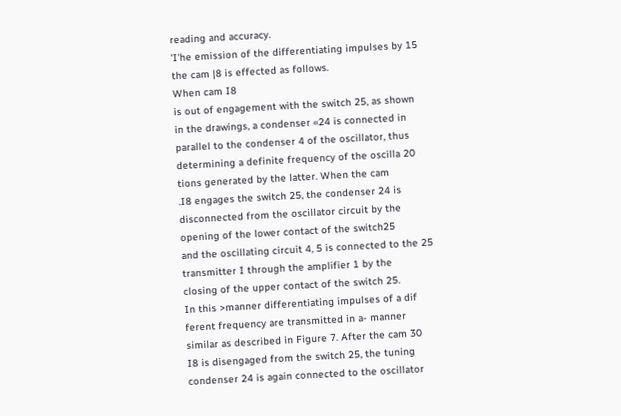reading and accuracy.
'I'he emission of the differentiating impulses by 15
the cam |8 is effected as follows.
When cam I8
is out of engagement with the switch 25, as shown
in the drawings, a condenser «24 is connected in
parallel to the condenser 4 of the oscillator, thus
determining a definite frequency of the oscilla 20
tions generated by the latter. When the cam
.I8 engages the switch 25, the condenser 24 is
disconnected from the oscillator circuit by the
opening of the lower contact of the switch25
and the oscillating circuit 4, 5 is connected to the 25
transmitter I through the amplifier 1 by the
closing of the upper contact of the switch 25.
In this >manner differentiating impulses of a dif
ferent frequency are transmitted in a- manner
similar as described in Figure 7. After the cam 30
I8 is disengaged from the switch 25, the tuning
condenser 24 is again connected to the oscillator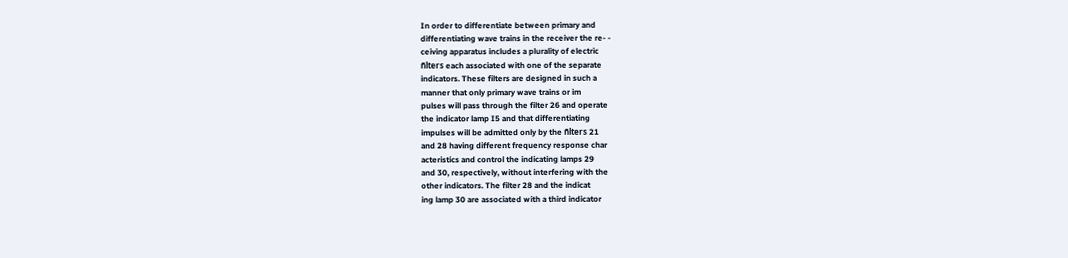In order to differentiate between primary and
differentiating wave trains in the receiver the re- -
ceiving apparatus includes a plurality of electric
ñlters each associated with one of the separate
indicators. These filters are designed in such a
manner that only primary wave trains or im
pulses will pass through the filter 26 and operate
the indicator lamp I5 and that differentiating
impulses will be admitted only by the ñlters 21
and 28 having different frequency response char
acteristics and control the indicating lamps 29
and 30, respectively, without interfering with the
other indicators. The filter 28 and the indicat
ing lamp 30 are associated with a third indicator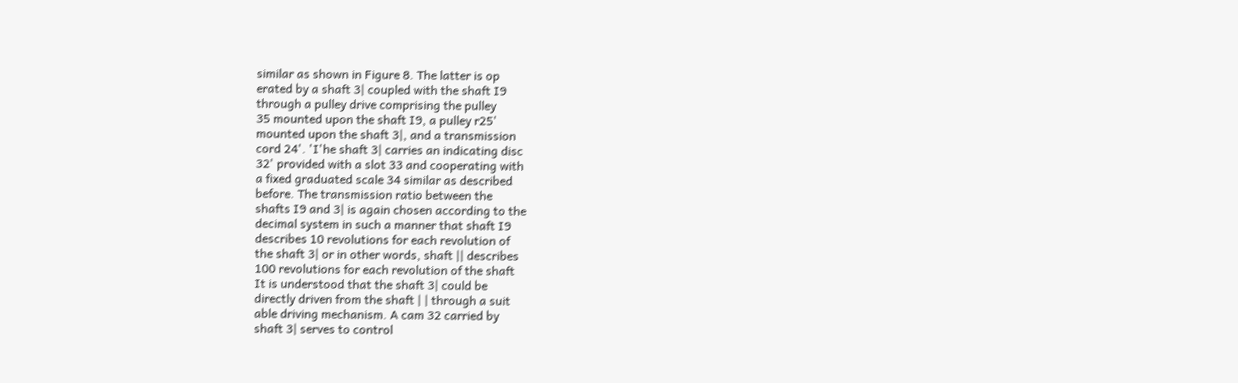similar as shown in Figure 8. The latter is op
erated by a shaft 3| coupled with the shaft I9
through a pulley drive comprising the pulley
35 mounted upon the shaft I9, a pulley r25'
mounted upon the shaft 3|, and a transmission
cord 24'. 'I'he shaft 3| carries an indicating disc
32' provided with a slot 33 and cooperating with
a fixed graduated scale 34 similar as described
before. The transmission ratio between the
shafts I9 and 3| is again chosen according to the
decimal system in such a manner that shaft I9
describes 10 revolutions for each revolution of
the shaft 3| or in other words, shaft || describes
100 revolutions for each revolution of the shaft
It is understood that the shaft 3| could be
directly driven from the shaft | | through a suit
able driving mechanism. A cam 32 carried by
shaft 3| serves to control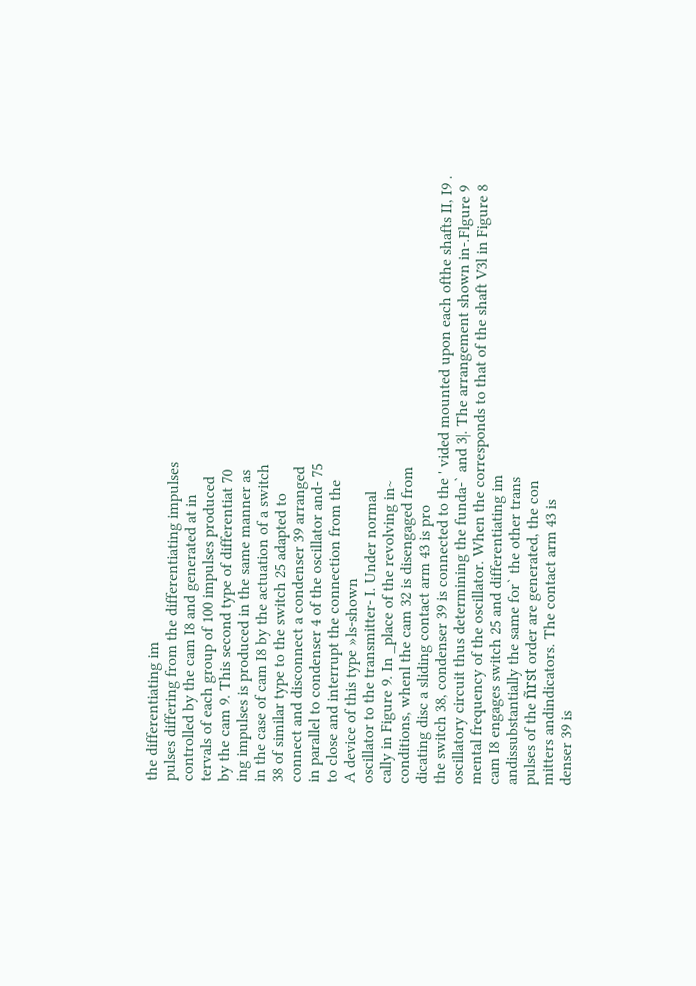the differentiating im
pulses differing from the differentiating impulses
controlled by the cam I8 and generated at in
tervals of each group of 100 impulses produced
by the cam 9. This second type of differentiat 70
ing impulses is produced in the same manner as
in the case of cam I8 by the actuation of a switch
38 of similar type to the switch 25 adapted to
connect and disconnect a condenser 39 arranged
in parallel to condenser 4 of the oscillator and- 75
to close and interrupt the connection from the
A device of this type »ls-shown
oscillator to the transmitter- I. Under normal
cally in Figure 9. In _place of the revolving in~
conditions, whenl the cam 32 is disengaged from
dicating disc a sliding contact arm 43 is pro
the switch 38, condenser 39 is connected to the ' vided mounted upon each ofthe shafts II, I9 .
oscillatory circuit thus determining the funda-` and 3|. The arrangement shown in-.Flgure 9
mental frequency of the oscillator. When the corresponds to that of the shaft V3l in Figure 8
cam I8 engages switch 25 and differentiating im
andissubstantially the same for` the other trans
pulses of the ñrst order are generated, the con
mitters andindicators. The contact arm 43 is
denser 39 is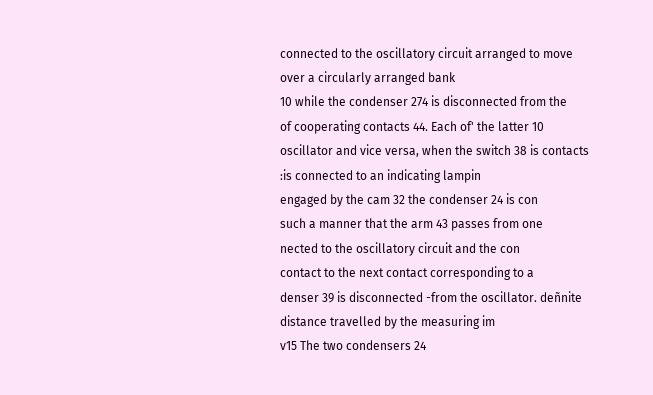connected to the oscillatory circuit arranged to move over a circularly arranged bank
10 while the condenser 274 is disconnected from the
of cooperating contacts 44. Each of' the latter 10
oscillator and vice versa, when the switch 38 is contacts :is connected to an indicating lampin
engaged by the cam 32 the condenser 24 is con
such a manner that the arm 43 passes from one
nected to the oscillatory circuit and the con
contact to the next contact corresponding to a
denser 39 is disconnected -from the oscillator. deñnite distance travelled by the measuring im
v15 The two condensers 24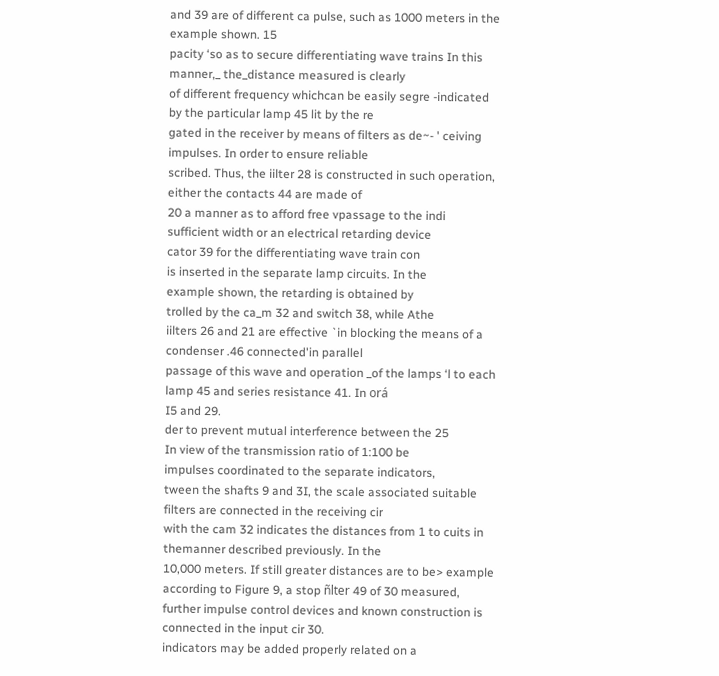and 39 are of different ca pulse, such as 1000 meters in the example shown. 15
pacity ‘so as to secure differentiating wave trains In this manner,_ the_distance measured is clearly
of different frequency whichcan be easily segre -indicated by the particular lamp 45 lit by the re
gated in the receiver by means of filters as de~- ' ceiving impulses. In order to ensure reliable
scribed. Thus, the iilter 28 is constructed in such operation, either the contacts 44 are made of
20 a manner as to afford free vpassage to the indi
sufficient width or an electrical retarding device
cator 39 for the differentiating wave train con
is inserted in the separate lamp circuits. In the
example shown, the retarding is obtained by
trolled by the ca_m 32 and switch 38, while Athe
iilters 26 and 21 are effective `in blocking the means of a condenser .46 connected'in parallel
passage of this wave and operation _of the lamps ‘l to each lamp 45 and series resistance 41. In orá
I5 and 29.
der to prevent mutual interference between the 25
In view of the transmission ratio of 1:100 be
impulses coordinated to the separate indicators,
tween the shafts 9 and 3I, the scale associated suitable filters are connected in the receiving cir
with the cam 32 indicates the distances from 1 to cuits in themanner described previously. In the
10,000 meters. If still greater distances are to be> example according to Figure 9, a stop ñlter 49 of 30 measured, further impulse control devices and known construction is connected in the input cir 30.
indicators may be added properly related on a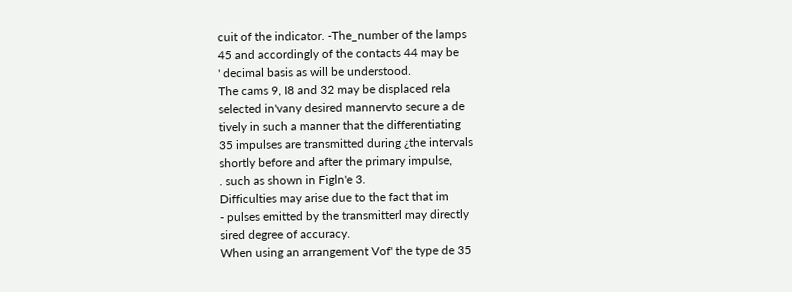cuit of the indicator. -The_number of the lamps
45 and accordingly of the contacts 44 may be
' decimal basis as will be understood.
The cams 9, I8 and 32 may be displaced rela
selected in'vany desired mannervto secure a de
tively in such a manner that the differentiating
35 impulses are transmitted during ¿the intervals
shortly before and after the primary impulse,
. such as shown in Figln'e 3.
Difficulties may arise due to the fact that im
- pulses emitted by the transmitterl may directly
sired degree of accuracy.
When using an arrangement Vof' the type de 35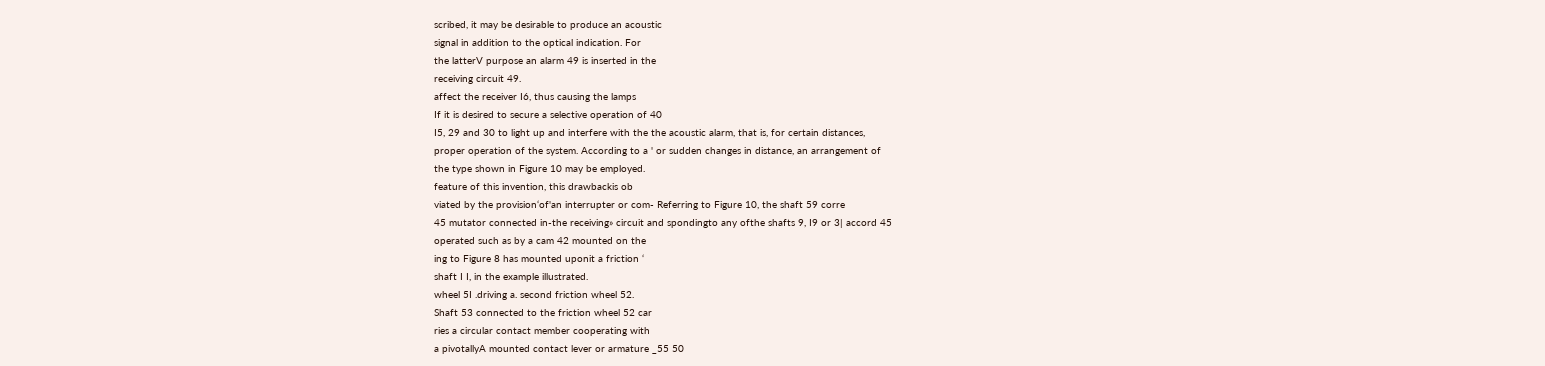scribed, it may be desirable to produce an acoustic
signal in addition to the optical indication. For
the latterV purpose an alarm 49 is inserted in the
receiving circuit 49.
affect the receiver I6, thus causing the lamps
If it is desired to secure a selective operation of 40
I5, 29 and 30 to light up and interfere with the the acoustic alarm, that is, for certain distances,
proper operation of the system. According to a ' or sudden changes in distance, an arrangement of
the type shown in Figure 10 may be employed.
feature of this invention, this drawbackis ob
viated by the provision‘of'an interrupter or com- Referring to Figure 10, the shaft 59 corre
45 mutator connected in-the receiving» circuit and spondingto any ofthe shafts 9, I9 or 3| accord 45
operated such as by a cam 42 mounted on the
ing to Figure 8 has mounted uponit a friction ‘
shaft I I, in the example illustrated.
wheel 5I .driving a. second friction wheel 52.
Shaft 53 connected to the friction wheel 52 car
ries a circular contact member cooperating with
a pivotallyA mounted contact lever or armature _55 50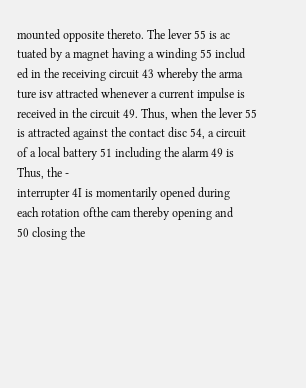mounted opposite thereto. The lever 55 is ac
tuated by a magnet having a winding 55 includ
ed in the receiving circuit 43 whereby the arma
ture isv attracted whenever a current impulse is
received in the circuit 49. Thus, when the lever 55
is attracted against the contact disc 54, a circuit
of a local battery 51 including the alarm 49 is
Thus, the -
interrupter 4I is momentarily opened during
each rotation ofthe cam thereby opening and
50 closing the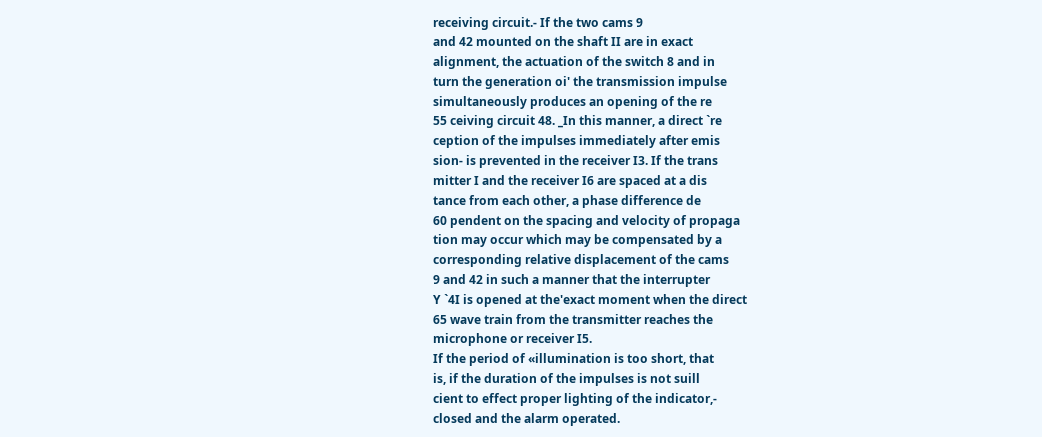receiving circuit.- If the two cams 9
and 42 mounted on the shaft II are in exact
alignment, the actuation of the switch 8 and in
turn the generation oi' the transmission impulse
simultaneously produces an opening of the re
55 ceiving circuit 48. _In this manner, a direct `re
ception of the impulses immediately after emis
sion- is prevented in the receiver I3. If the trans
mitter I and the receiver I6 are spaced at a dis
tance from each other, a phase difference de
60 pendent on the spacing and velocity of propaga
tion may occur which may be compensated by a
corresponding relative displacement of the cams
9 and 42 in such a manner that the interrupter
Y `4I is opened at the'exact moment when the direct
65 wave train from the transmitter reaches the
microphone or receiver I5.
If the period of «illumination is too short, that
is, if the duration of the impulses is not suill
cient to effect proper lighting of the indicator,-
closed and the alarm operated.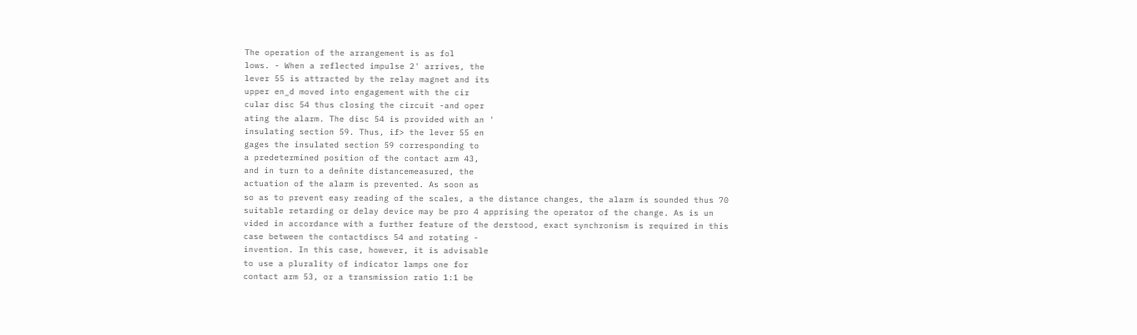The operation of the arrangement is as fol
lows. - When a reflected impulse 2' arrives, the
lever 55 is attracted by the relay magnet and its
upper en_d moved into engagement with the cir
cular disc 54 thus closing the circuit -and oper
ating the alarm. The disc 54 is provided with an '
insulating section 59. Thus, if> the lever 55 en
gages the insulated section 59 corresponding to
a predetermined position of the contact arm 43,
and in turn to a deñnite distancemeasured, the
actuation of the alarm is prevented. As soon as
so as to prevent easy reading of the scales, a the distance changes, the alarm is sounded thus 70
suitable retarding or delay device may be pro 4 apprising the operator of the change. As is un
vided in accordance with a further feature of the derstood, exact synchronism is required in this
case between the contactdiscs 54 and rotating -
invention. In this case, however, it is advisable
to use a plurality of indicator lamps one for
contact arm 53, or a transmission ratio 1:1 be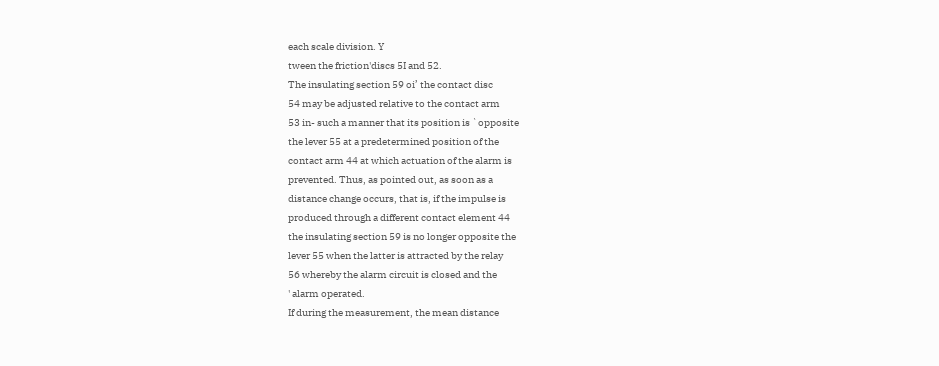each scale division. Y
tween the friction'discs 5I and 52.
The insulating section 59 oi’ the contact disc
54 may be adjusted relative to the contact arm
53 in- such a manner that its position is `opposite
the lever 55 at a predetermined position of the
contact arm 44 at which actuation of the alarm is
prevented. Thus, as pointed out, as soon as a
distance change occurs, that is, if the impulse is
produced through a different contact element 44
the insulating section 59 is no longer opposite the
lever 55 when the latter is attracted by the relay
56 whereby the alarm circuit is closed and the
' alarm operated.
If during the measurement, the mean distance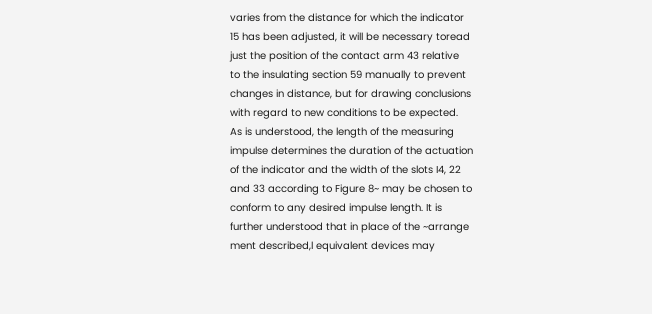varies from the distance for which the indicator
15 has been adjusted, it will be necessary toread
just the position of the contact arm 43 relative
to the insulating section 59 manually to prevent
changes in distance, but for drawing conclusions
with regard to new conditions to be expected.
As is understood, the length of the measuring
impulse determines the duration of the actuation
of the indicator and the width of the slots I4, 22
and 33 according to Figure 8~ may be chosen to
conform to any desired impulse length. It is
further understood that in place of the ~arrange
ment described,l equivalent devices may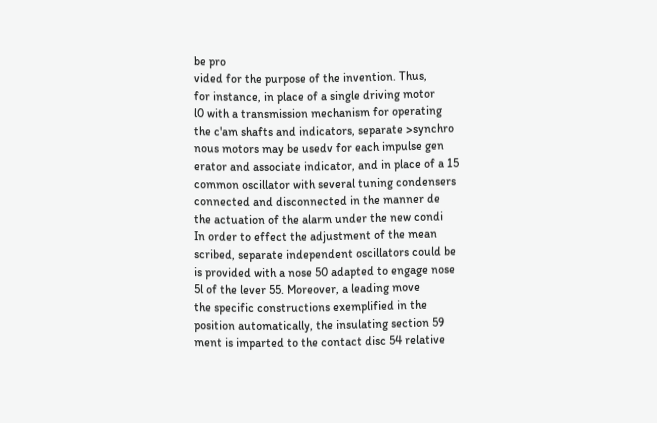be pro
vided for the purpose of the invention. Thus,
for instance, in place of a single driving motor
l0 with a transmission mechanism for operating
the c'am shafts and indicators, separate >synchro
nous motors may be usedv for each impulse gen
erator and associate indicator, and in place of a 15
common oscillator with several tuning condensers
connected and disconnected in the manner de
the actuation of the alarm under the new condi
In order to effect the adjustment of the mean
scribed, separate independent oscillators could be
is provided with a nose 50 adapted to engage nose
5l of the lever 55. Moreover, a leading move
the specific constructions exemplified in the
position automatically, the insulating section 59
ment is imparted to the contact disc 54 relative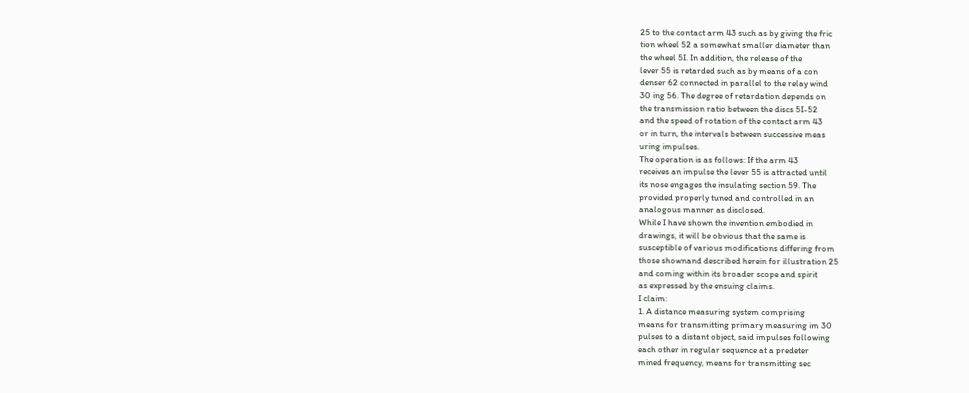25 to the contact arm 43 such as by giving the fric
tion wheel 52 a somewhat smaller diameter than
the wheel 5I. In addition, the release of the
lever 55 is retarded such as by means of a con
denser 62 connected in parallel to the relay wind
30 ing 56. The degree of retardation depends on
the transmission ratio between the discs 5I-52
and the speed of rotation of the contact arm 43
or in turn, the intervals between successive meas
uring impulses.
The operation is as follows: If the arm 43
receives an impulse the lever 55 is attracted until
its nose engages the insulating section 59. The
provided properly tuned and controlled in an
analogous manner as disclosed.
While I have shown the invention embodied in
drawings, it will be obvious that the same is
susceptible of various modifications differing from
those shownand described herein for illustration 25
and coming within its broader scope and spirit
as expressed by the ensuing claims.
I claim:
1. A distance measuring system comprising
means for transmitting primary measuring im 30
pulses to a distant object, said impulses following
each other in regular sequence at a predeter
mined frequency, means for transmitting sec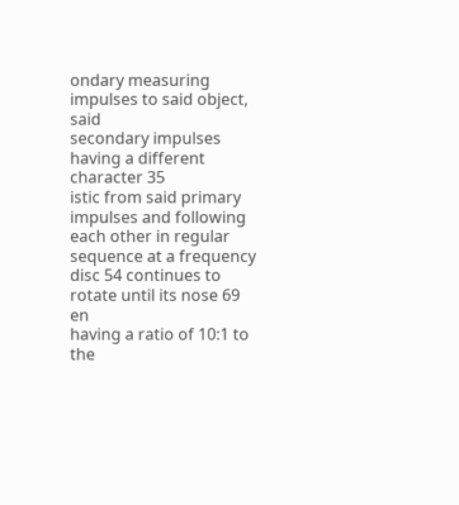ondary measuring impulses to said object, said
secondary impulses having a different character 35
istic from said primary impulses and following
each other in regular sequence at a frequency
disc 54 continues to rotate until its nose 69 en
having a ratio of 10:1 to the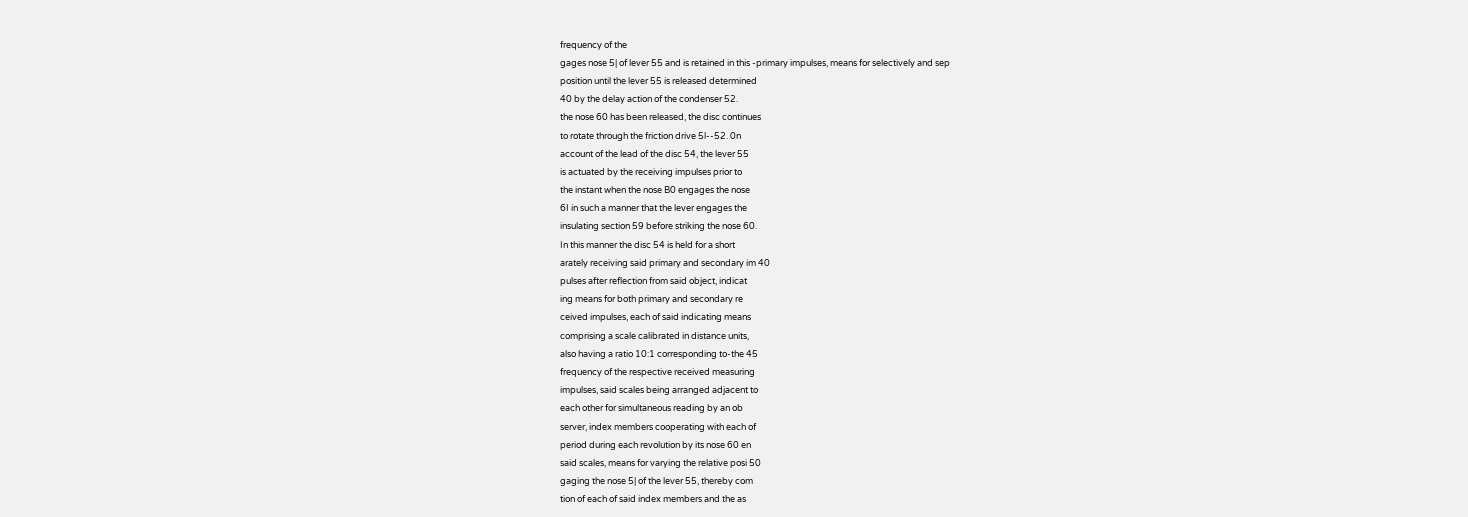frequency of the
gages nose 5| of lever 55 and is retained in this -primary impulses, means for selectively and sep
position until the lever 55 is released determined
40 by the delay action of the condenser 52.
the nose 60 has been released, the disc continues
to rotate through the friction drive 5l--52. 0n
account of the lead of the disc 54, the lever 55
is actuated by the receiving impulses prior to
the instant when the nose B0 engages the nose
6I in such a manner that the lever engages the
insulating section 59 before striking the nose 60.
In this manner the disc 54 is held for a short
arately receiving said primary and secondary im 40
pulses after reflection from said object, indicat
ing means for both primary and secondary re
ceived impulses, each of said indicating means
comprising a scale calibrated in distance units,
also having a ratio 10:1 corresponding to-the 45
frequency of the respective received measuring
impulses, said scales being arranged adjacent to
each other for simultaneous reading by an ob
server, index members cooperating with each of
period during each revolution by its nose 60 en
said scales, means for varying the relative posi 50
gaging the nose 5| of the lever 55, thereby com
tion of each of said index members and the as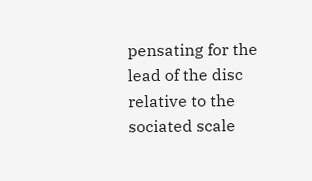pensating for the lead of the disc relative to the sociated scale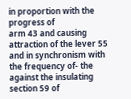in proportion with the progress of
arm 43 and causing attraction of the lever 55 and in synchronism with the frequency of- the
against the insulating section 59 of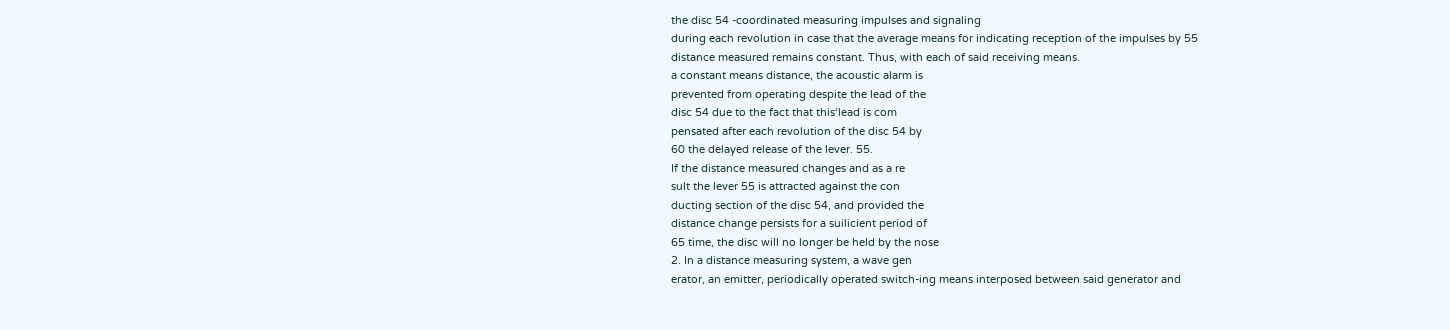the disc 54 -coordinated measuring impulses and signaling
during each revolution in case that the average means for indicating reception of the impulses by 55
distance measured remains constant. Thus, with each of said receiving means.
a constant means distance, the acoustic alarm is
prevented from operating despite the lead of the
disc 54 due to the fact that this‘lead is com
pensated after each revolution of the disc 54 by
60 the delayed release of the lever. 55.
If the distance measured changes and as a re
sult the lever 55 is attracted against the con
ducting section of the disc 54, and provided the
distance change persists for a suilicient period of
65 time, the disc will no longer be held by the nose
2. In a distance measuring system, a wave gen
erator, an emitter, periodically operated switch-ing means interposed between said generator and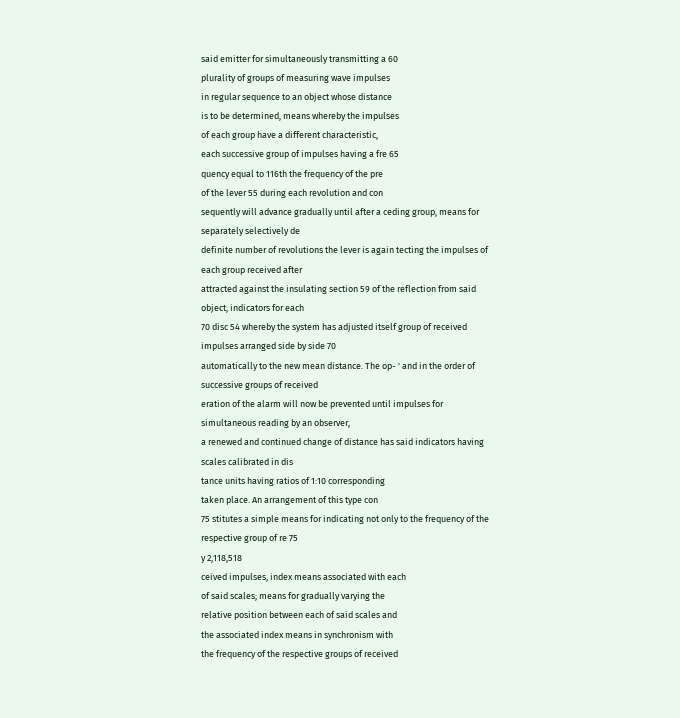said emitter for simultaneously transmitting a 60
plurality of groups of measuring wave impulses
in regular sequence to an object whose distance
is to be determined, means whereby the impulses
of each group have a different characteristic,
each successive group of impulses having a fre 65
quency equal to 116th the frequency of the pre
of the lever 55 during each revolution and con
sequently will advance gradually until after a ceding group, means for separately selectively de
definite number of revolutions the lever is again tecting the impulses of each group received after
attracted against the insulating section 59 of the reflection from said object, indicators for each
70 disc 54 whereby the system has adjusted itself group of received impulses arranged side by side 70
automatically to the new mean distance. The op- ' and in the order of successive groups of received
eration of the alarm will now be prevented until impulses for simultaneous reading by an observer,
a renewed and continued change of distance has said indicators having scales calibrated in dis
tance units having ratios of 1:10 corresponding
taken place. An arrangement of this type con
75 stitutes a simple means for indicating not only to the frequency of the respective group of re 75
y 2,118,518
ceived impulses, index means associated with each
of said scales; means for gradually varying the
relative position between each of said scales and
the associated index means in synchronism with
the frequency of the respective groups of received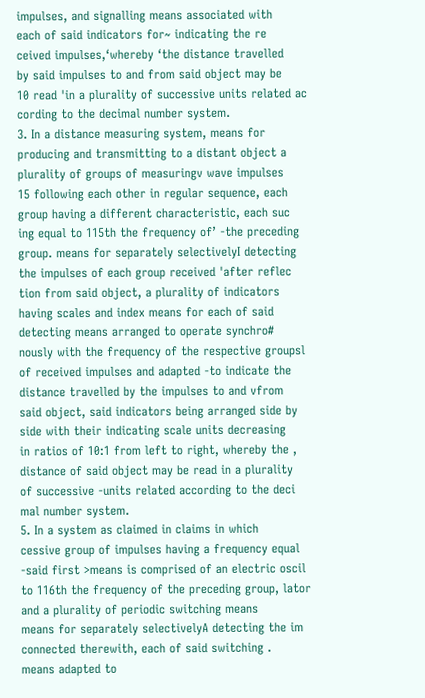impulses, and signalling means associated with
each of said indicators for~ indicating the re
ceived impulses,‘whereby ‘the distance travelled
by said impulses to and from said object may be
10 read 'in a plurality of successive units related ac
cording to the decimal number system.
3. In a distance measuring system, means for
producing and transmitting to a distant object a
plurality of groups of measuringv wave impulses
15 following each other in regular sequence, each
group having a different characteristic, each suc
ing equal to 115th the frequency of’ -the preceding
group. means for separately selectivelyI detecting
the impulses of each group received 'after reflec
tion from said object, a plurality of indicators
having scales and index means for each of said
detecting means arranged to operate synchro#
nously with the frequency of the respective groupsl
of received impulses and adapted -to indicate the
distance travelled by the impulses to and vfrom
said object, said indicators being arranged side by
side with their indicating scale units decreasing
in ratios of 10:1 from left to right, whereby the ,
distance of said object may be read in a plurality
of successive -units related according to the deci
mal number system.
5. In a system as claimed in claims in which
cessive group of impulses having a frequency equal -said first >means is comprised of an electric oscil
to 116th the frequency of the preceding group, lator and a plurality of periodic switching means
means for separately selectivelyA detecting the im
connected therewith, each of said switching .
means adapted to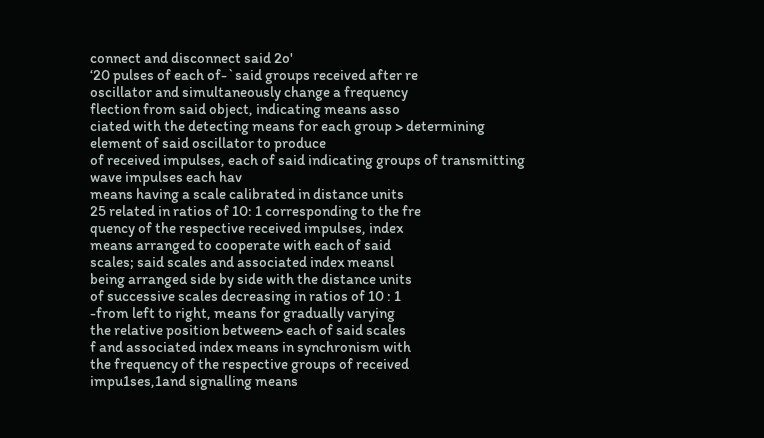connect and disconnect said 2o'
‘20 pulses of each of-`said groups received after re
oscillator and simultaneously change a frequency
flection from said object, indicating means asso
ciated with the detecting means for each group > determining element of said oscillator to produce
of received impulses, each of said indicating groups of transmitting wave impulses each hav
means having a scale calibrated in distance units
25 related in ratios of 10: 1 corresponding to the fre
quency of the respective received impulses, index
means arranged to cooperate with each of said
scales; said scales and associated index meansl
being arranged side by side with the distance units
of successive scales decreasing in ratios of 10 : 1
-from left to right, means for gradually varying
the relative position between> each of said scales
f and associated index means in synchronism with
the frequency of the respective groups of received
impu1ses,1and signalling means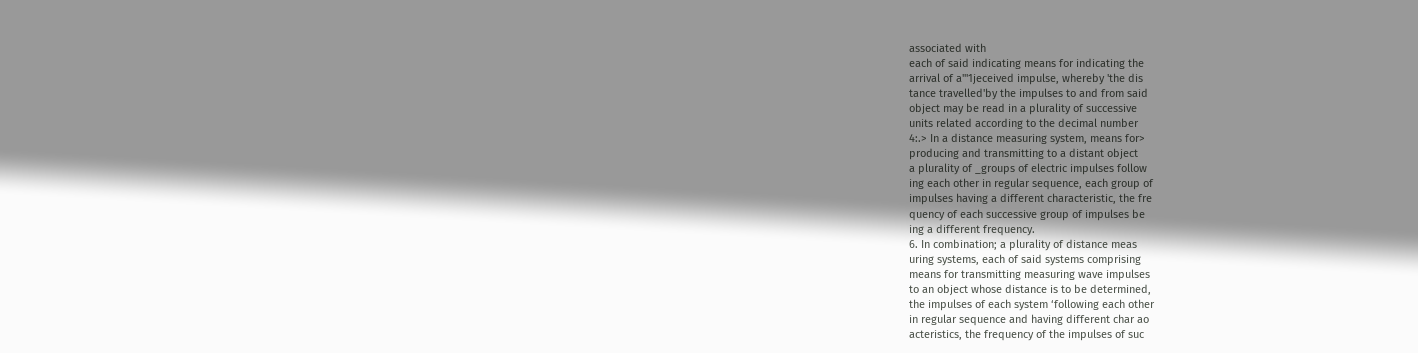associated with
each of said indicating means for indicating the
arrival of a"'1jeceived impulse, whereby 'the dis
tance travelled'by the impulses to and from said
object may be read in a plurality of successive
units related according to the decimal number
4:.> In a distance measuring system, means for>
producing and transmitting to a distant object
a plurality of _groups of electric impulses follow
ing each other in regular sequence, each group of
impulses having a different characteristic, the fre
quency of each successive group of impulses be
ing a different frequency.
6. In combination; a plurality of distance meas
uring systems, each of said systems comprising
means for transmitting measuring wave impulses
to an object whose distance is to be determined,
the impulses of each system ‘following each other
in regular sequence and having different char ao
acteristics, the frequency of the impulses of suc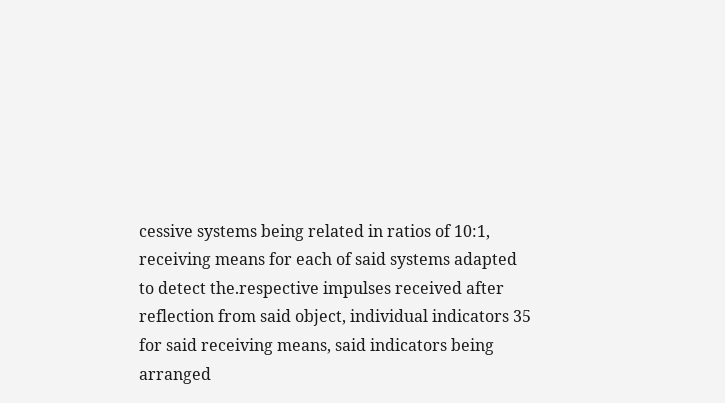cessive systems being related in ratios of 10:1,
receiving means for each of said systems adapted
to detect the.respective impulses received after
reflection from said object, individual indicators 35
for said receiving means, said indicators being
arranged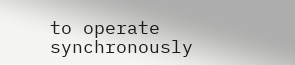to operate synchronously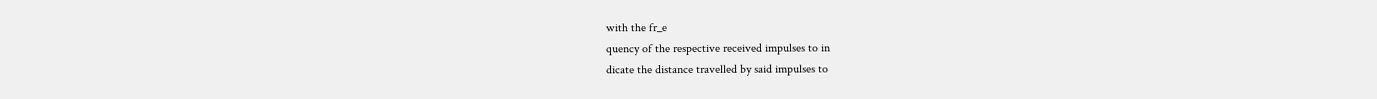with the fr_e
quency of the respective received impulses to in
dicate the distance travelled by said impulses to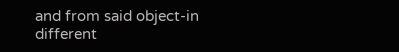and from said object-in different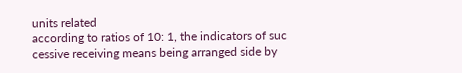units related
according to ratios of 10: 1, the indicators of suc
cessive receiving means being arranged side by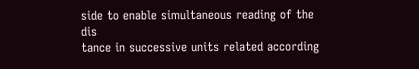side to enable simultaneous reading of the dis
tance in successive units related according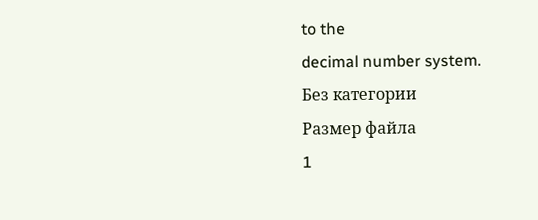to the
decimal number system.
Без категории
Размер файла
1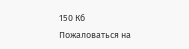150 Кб
Пожаловаться на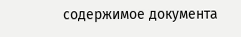содержимое документа